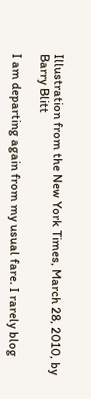Illustration from the New York Times, March 28, 2010, by Barry Blitt

I am departing again from my usual fare. I rarely blog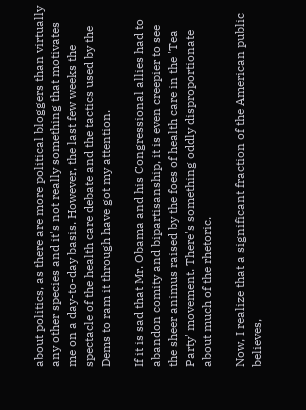about politics, as there are more political bloggers than virtually any other species and it's not really something that motivates me on a day-to-day basis. However, the last few weeks the spectacle of the health care debate and the tactics used by the Dems to ram it through have got my attention.

If it is sad that Mr. Obama and his Congressional allies had to abandon comity and bipartisanship, it is even creepier to see the sheer animus raised by the foes of health care in the 'Tea Party' movement. There's something oddly disproportionate about much of the rhetoric.

Now, I realize that a significant fraction of the American public believes,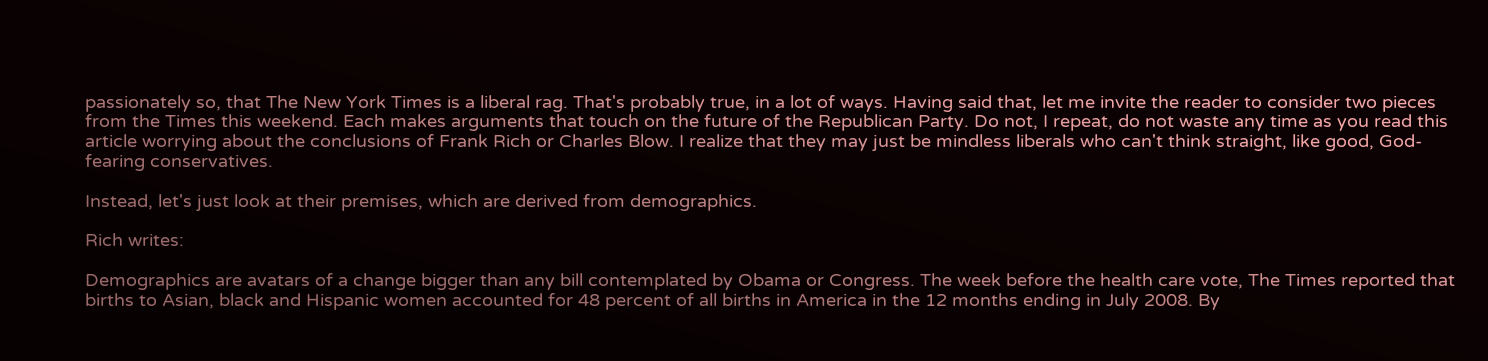passionately so, that The New York Times is a liberal rag. That's probably true, in a lot of ways. Having said that, let me invite the reader to consider two pieces from the Times this weekend. Each makes arguments that touch on the future of the Republican Party. Do not, I repeat, do not waste any time as you read this article worrying about the conclusions of Frank Rich or Charles Blow. I realize that they may just be mindless liberals who can't think straight, like good, God-fearing conservatives.

Instead, let's just look at their premises, which are derived from demographics.

Rich writes:

Demographics are avatars of a change bigger than any bill contemplated by Obama or Congress. The week before the health care vote, The Times reported that births to Asian, black and Hispanic women accounted for 48 percent of all births in America in the 12 months ending in July 2008. By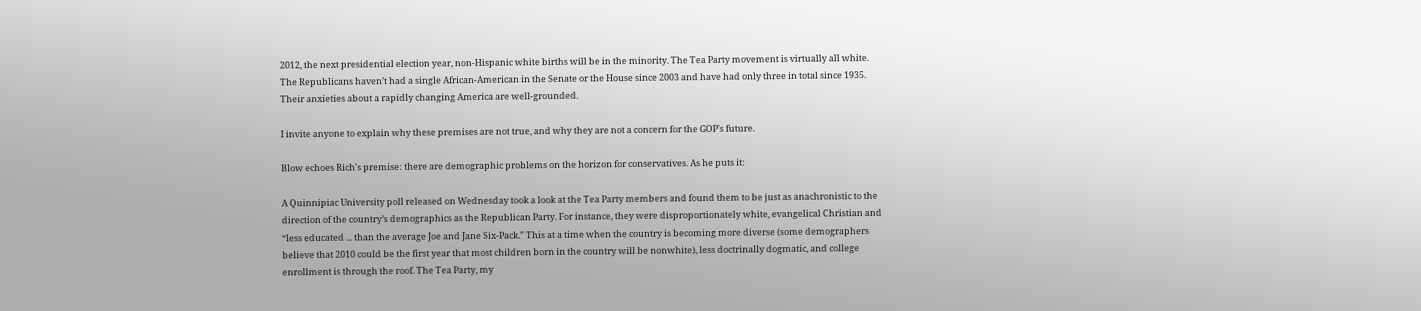2012, the next presidential election year, non-Hispanic white births will be in the minority. The Tea Party movement is virtually all white. The Republicans haven’t had a single African-American in the Senate or the House since 2003 and have had only three in total since 1935. Their anxieties about a rapidly changing America are well-grounded.

I invite anyone to explain why these premises are not true, and why they are not a concern for the GOP's future.

Blow echoes Rich's premise: there are demographic problems on the horizon for conservatives. As he puts it:

A Quinnipiac University poll released on Wednesday took a look at the Tea Party members and found them to be just as anachronistic to the direction of the country’s demographics as the Republican Party. For instance, they were disproportionately white, evangelical Christian and “less educated ... than the average Joe and Jane Six-Pack.” This at a time when the country is becoming more diverse (some demographers believe that 2010 could be the first year that most children born in the country will be nonwhite), less doctrinally dogmatic, and college enrollment is through the roof. The Tea Party, my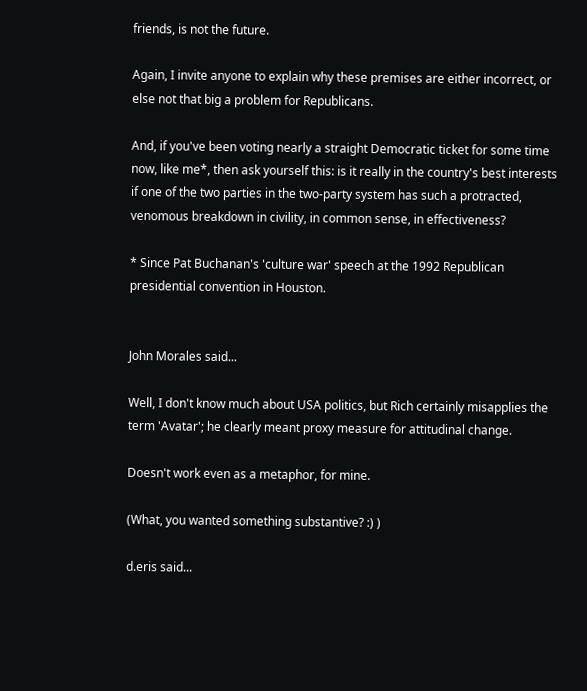friends, is not the future.

Again, I invite anyone to explain why these premises are either incorrect, or else not that big a problem for Republicans.

And, if you've been voting nearly a straight Democratic ticket for some time now, like me*, then ask yourself this: is it really in the country's best interests if one of the two parties in the two-party system has such a protracted, venomous breakdown in civility, in common sense, in effectiveness?

* Since Pat Buchanan's 'culture war' speech at the 1992 Republican presidential convention in Houston.


John Morales said...

Well, I don't know much about USA politics, but Rich certainly misapplies the term 'Avatar'; he clearly meant proxy measure for attitudinal change.

Doesn't work even as a metaphor, for mine.

(What, you wanted something substantive? :) )

d.eris said...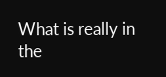What is really in the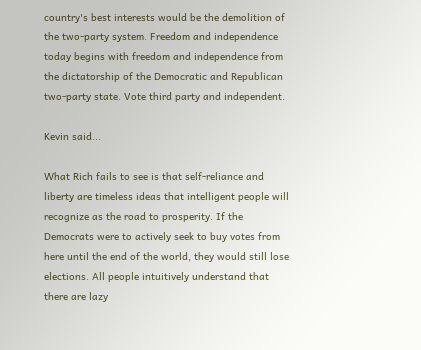country's best interests would be the demolition of the two-party system. Freedom and independence today begins with freedom and independence from the dictatorship of the Democratic and Republican two-party state. Vote third party and independent.

Kevin said...

What Rich fails to see is that self-reliance and liberty are timeless ideas that intelligent people will recognize as the road to prosperity. If the Democrats were to actively seek to buy votes from here until the end of the world, they would still lose elections. All people intuitively understand that there are lazy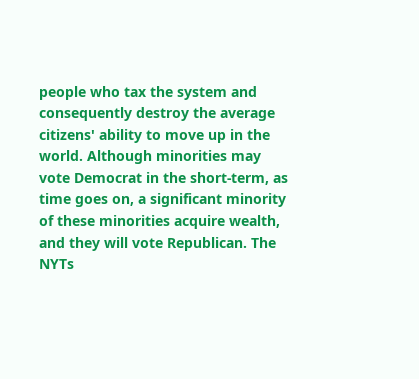people who tax the system and consequently destroy the average citizens' ability to move up in the world. Although minorities may vote Democrat in the short-term, as time goes on, a significant minority of these minorities acquire wealth, and they will vote Republican. The NYTs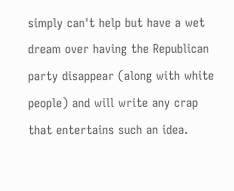simply can't help but have a wet dream over having the Republican party disappear (along with white people) and will write any crap that entertains such an idea.